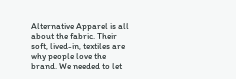Alternative Apparel is all about the fabric. Their soft, lived-in, textiles are why people love the brand. We needed to let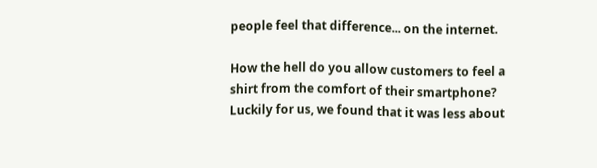people feel that difference... on the internet.

How the hell do you allow customers to feel a shirt from the comfort of their smartphone? Luckily for us, we found that it was less about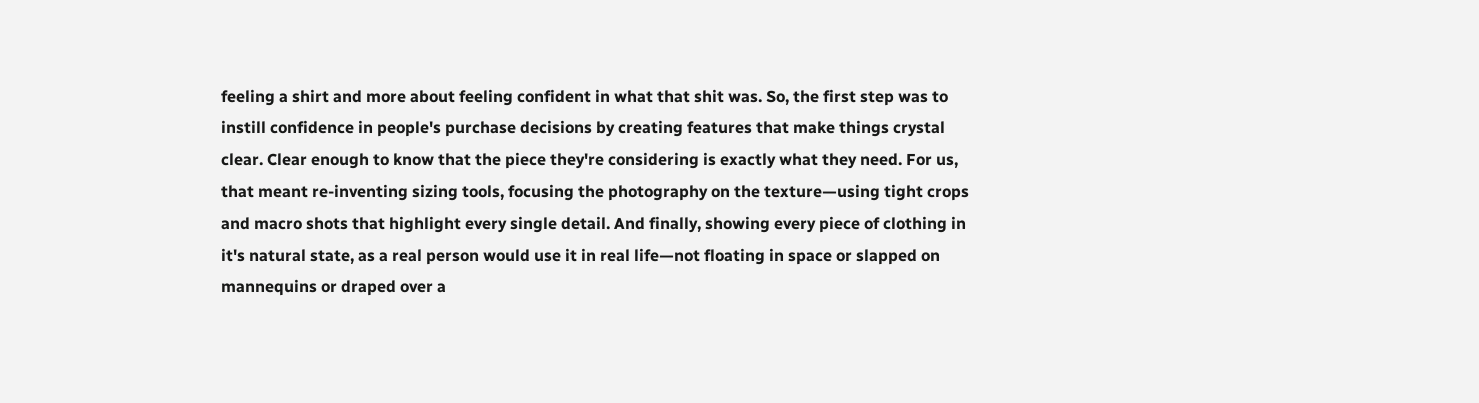feeling a shirt and more about feeling confident in what that shit was. So, the first step was to instill confidence in people's purchase decisions by creating features that make things crystal clear. Clear enough to know that the piece they're considering is exactly what they need. For us, that meant re-inventing sizing tools, focusing the photography on the texture—using tight crops and macro shots that highlight every single detail. And finally, showing every piece of clothing in it's natural state, as a real person would use it in real life—not floating in space or slapped on mannequins or draped over a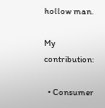hollow man.

My contribution:

  • Consumer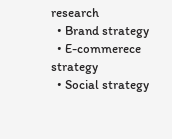research
  • Brand strategy
  • E-commerece strategy
  • Social strategy